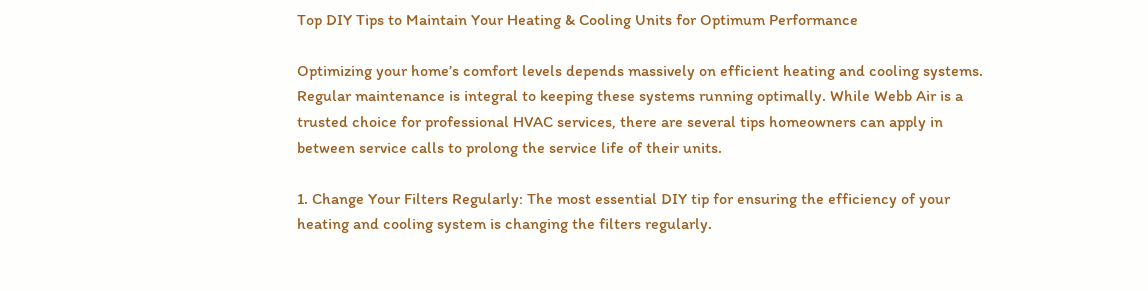Top DIY Tips to Maintain Your Heating & Cooling Units for Optimum Performance

Optimizing your home’s comfort levels depends massively on efficient heating and cooling systems. Regular maintenance is integral to keeping these systems running optimally. While Webb Air is a trusted choice for professional HVAC services, there are several tips homeowners can apply in between service calls to prolong the service life of their units.

1. Change Your Filters Regularly: The most essential DIY tip for ensuring the efficiency of your heating and cooling system is changing the filters regularly.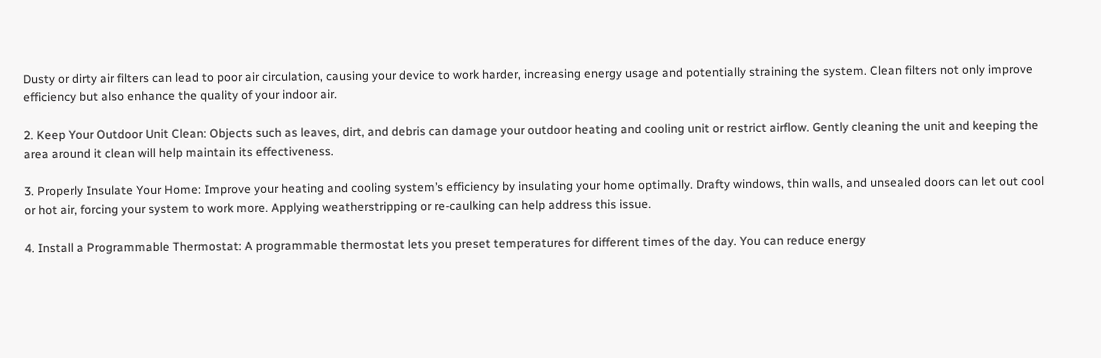Dusty or dirty air filters can lead to poor air circulation, causing your device to work harder, increasing energy usage and potentially straining the system. Clean filters not only improve efficiency but also enhance the quality of your indoor air.

2. Keep Your Outdoor Unit Clean: Objects such as leaves, dirt, and debris can damage your outdoor heating and cooling unit or restrict airflow. Gently cleaning the unit and keeping the area around it clean will help maintain its effectiveness.

3. Properly Insulate Your Home: Improve your heating and cooling system’s efficiency by insulating your home optimally. Drafty windows, thin walls, and unsealed doors can let out cool or hot air, forcing your system to work more. Applying weatherstripping or re-caulking can help address this issue.

4. Install a Programmable Thermostat: A programmable thermostat lets you preset temperatures for different times of the day. You can reduce energy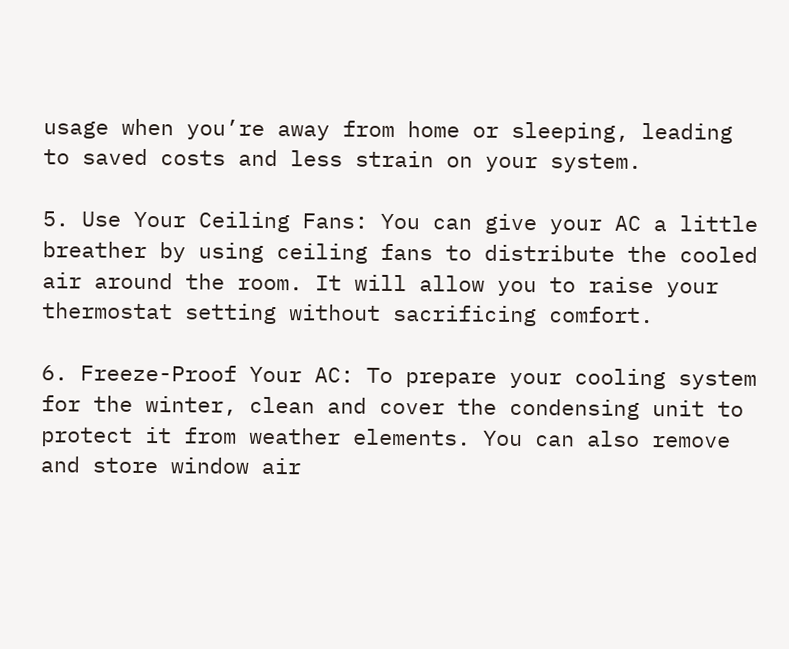usage when you’re away from home or sleeping, leading to saved costs and less strain on your system.

5. Use Your Ceiling Fans: You can give your AC a little breather by using ceiling fans to distribute the cooled air around the room. It will allow you to raise your thermostat setting without sacrificing comfort.

6. Freeze-Proof Your AC: To prepare your cooling system for the winter, clean and cover the condensing unit to protect it from weather elements. You can also remove and store window air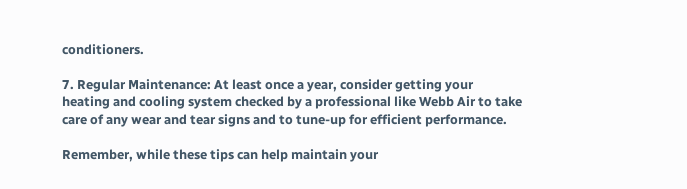conditioners.

7. Regular Maintenance: At least once a year, consider getting your heating and cooling system checked by a professional like Webb Air to take care of any wear and tear signs and to tune-up for efficient performance.

Remember, while these tips can help maintain your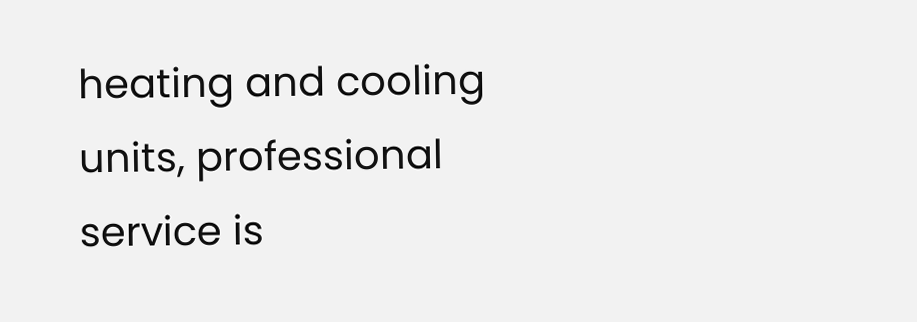heating and cooling units, professional service is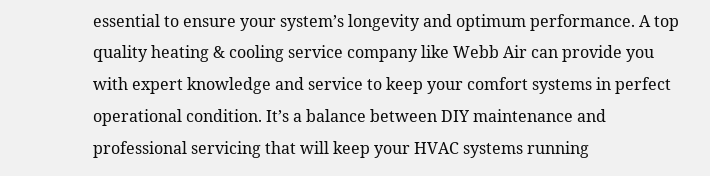essential to ensure your system’s longevity and optimum performance. A top quality heating & cooling service company like Webb Air can provide you with expert knowledge and service to keep your comfort systems in perfect operational condition. It’s a balance between DIY maintenance and professional servicing that will keep your HVAC systems running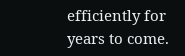efficiently for years to come.